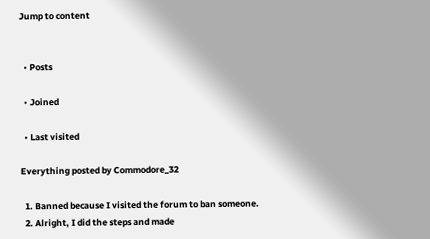Jump to content


  • Posts

  • Joined

  • Last visited

Everything posted by Commodore_32

  1. Banned because I visited the forum to ban someone.
  2. Alright, I did the steps and made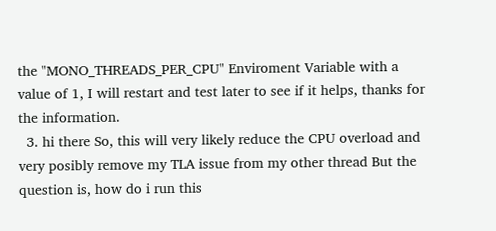the "MONO_THREADS_PER_CPU" Enviroment Variable with a value of 1, I will restart and test later to see if it helps, thanks for the information.
  3. hi there So, this will very likely reduce the CPU overload and very posibly remove my TLA issue from my other thread But the question is, how do i run this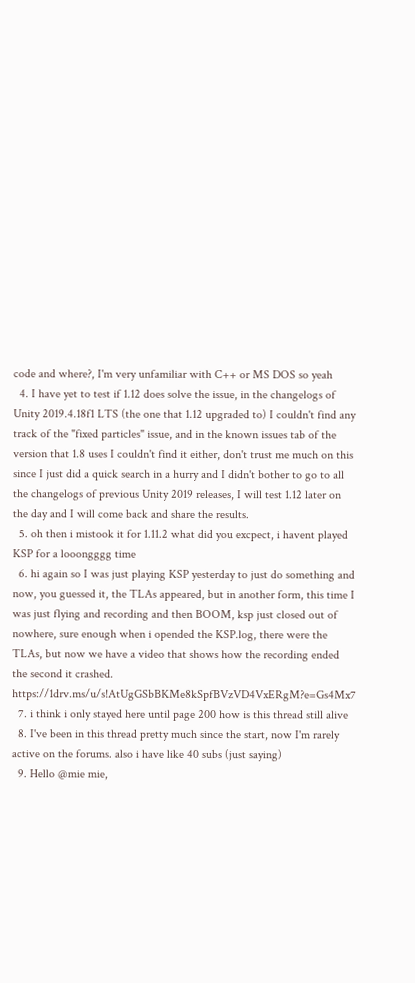code and where?, I'm very unfamiliar with C++ or MS DOS so yeah
  4. I have yet to test if 1.12 does solve the issue, in the changelogs of Unity 2019.4.18f1 LTS (the one that 1.12 upgraded to) I couldn't find any track of the "fixed particles" issue, and in the known issues tab of the version that 1.8 uses I couldn't find it either, don't trust me much on this since I just did a quick search in a hurry and I didn't bother to go to all the changelogs of previous Unity 2019 releases, I will test 1.12 later on the day and I will come back and share the results.
  5. oh then i mistook it for 1.11.2 what did you excpect, i havent played KSP for a looongggg time
  6. hi again so I was just playing KSP yesterday to just do something and now, you guessed it, the TLAs appeared, but in another form, this time I was just flying and recording and then BOOM, ksp just closed out of nowhere, sure enough when i opended the KSP.log, there were the TLAs, but now we have a video that shows how the recording ended the second it crashed. https://1drv.ms/u/s!AtUgGSbBKMe8kSpfBVzVD4VxERgM?e=Gs4Mx7
  7. i think i only stayed here until page 200 how is this thread still alive
  8. I've been in this thread pretty much since the start, now I'm rarely active on the forums. also i have like 40 subs (just saying)
  9. Hello @mie mie,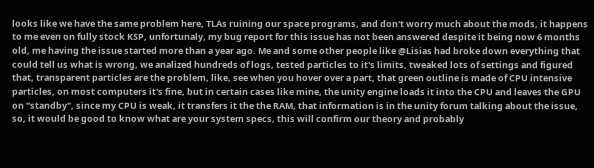looks like we have the same problem here, TLAs ruining our space programs, and don't worry much about the mods, it happens to me even on fully stock KSP, unfortunaly, my bug report for this issue has not been answered despite it being now 6 months old, me having the issue started more than a year ago. Me and some other people like @Lisias had broke down everything that could tell us what is wrong, we analized hundreds of logs, tested particles to it's limits, tweaked lots of settings and figured that, transparent particles are the problem, like, see when you hover over a part, that green outline is made of CPU intensive particles, on most computers it's fine, but in certain cases like mine, the unity engine loads it into the CPU and leaves the GPU on "standby", since my CPU is weak, it transfers it the the RAM, that information is in the unity forum talking about the issue, so, it would be good to know what are your system specs, this will confirm our theory and probably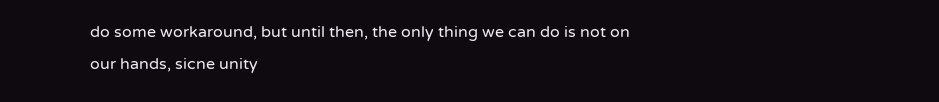do some workaround, but until then, the only thing we can do is not on our hands, sicne unity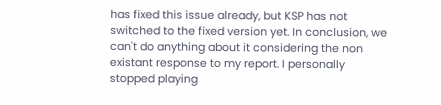has fixed this issue already, but KSP has not switched to the fixed version yet. In conclusion, we can't do anything about it considering the non existant response to my report. I personally stopped playing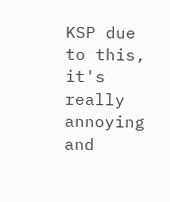KSP due to this, it's really annoying and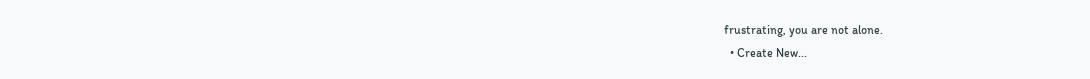frustrating, you are not alone.
  • Create New...